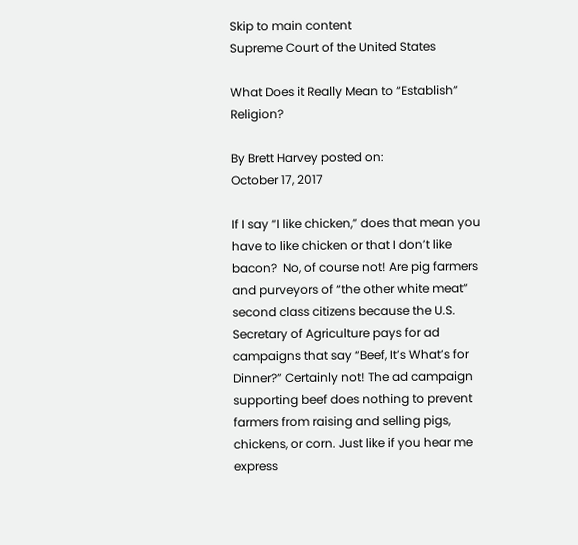Skip to main content
Supreme Court of the United States

What Does it Really Mean to “Establish” Religion?

By Brett Harvey posted on:
October 17, 2017

If I say “I like chicken,” does that mean you have to like chicken or that I don’t like bacon?  No, of course not! Are pig farmers and purveyors of “the other white meat” second class citizens because the U.S. Secretary of Agriculture pays for ad campaigns that say “Beef, It’s What’s for Dinner?” Certainly not! The ad campaign supporting beef does nothing to prevent farmers from raising and selling pigs, chickens, or corn. Just like if you hear me express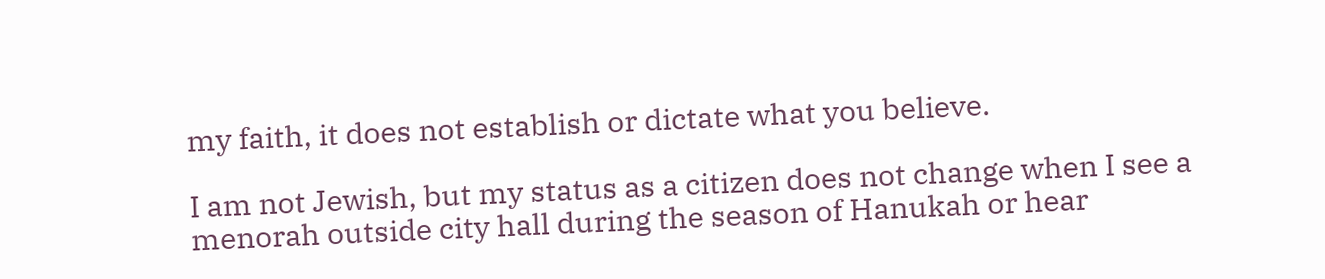my faith, it does not establish or dictate what you believe.

I am not Jewish, but my status as a citizen does not change when I see a menorah outside city hall during the season of Hanukah or hear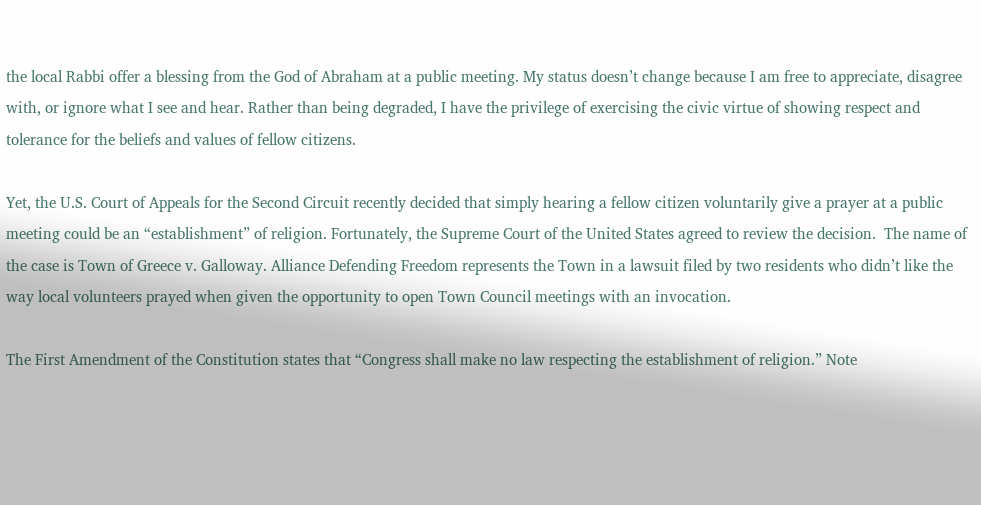the local Rabbi offer a blessing from the God of Abraham at a public meeting. My status doesn’t change because I am free to appreciate, disagree with, or ignore what I see and hear. Rather than being degraded, I have the privilege of exercising the civic virtue of showing respect and tolerance for the beliefs and values of fellow citizens.

Yet, the U.S. Court of Appeals for the Second Circuit recently decided that simply hearing a fellow citizen voluntarily give a prayer at a public meeting could be an “establishment” of religion. Fortunately, the Supreme Court of the United States agreed to review the decision.  The name of the case is Town of Greece v. Galloway. Alliance Defending Freedom represents the Town in a lawsuit filed by two residents who didn’t like the way local volunteers prayed when given the opportunity to open Town Council meetings with an invocation.

The First Amendment of the Constitution states that “Congress shall make no law respecting the establishment of religion.” Note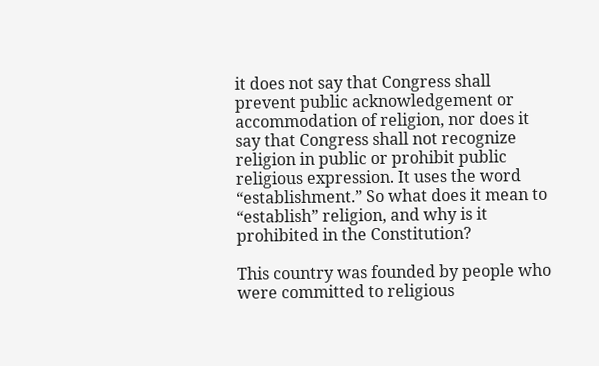it does not say that Congress shall prevent public acknowledgement or accommodation of religion, nor does it say that Congress shall not recognize religion in public or prohibit public religious expression. It uses the word “establishment.” So what does it mean to “establish” religion, and why is it prohibited in the Constitution?

This country was founded by people who were committed to religious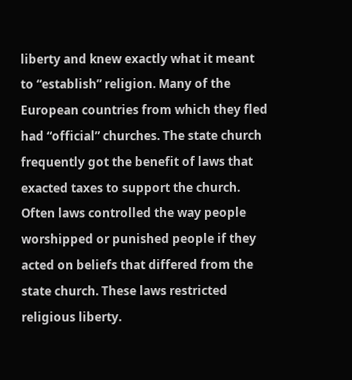liberty and knew exactly what it meant to “establish” religion. Many of the European countries from which they fled had “official” churches. The state church frequently got the benefit of laws that exacted taxes to support the church. Often laws controlled the way people worshipped or punished people if they acted on beliefs that differed from the state church. These laws restricted religious liberty.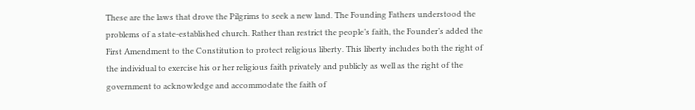These are the laws that drove the Pilgrims to seek a new land. The Founding Fathers understood the problems of a state-established church. Rather than restrict the people’s faith, the Founder’s added the First Amendment to the Constitution to protect religious liberty. This liberty includes both the right of the individual to exercise his or her religious faith privately and publicly as well as the right of the government to acknowledge and accommodate the faith of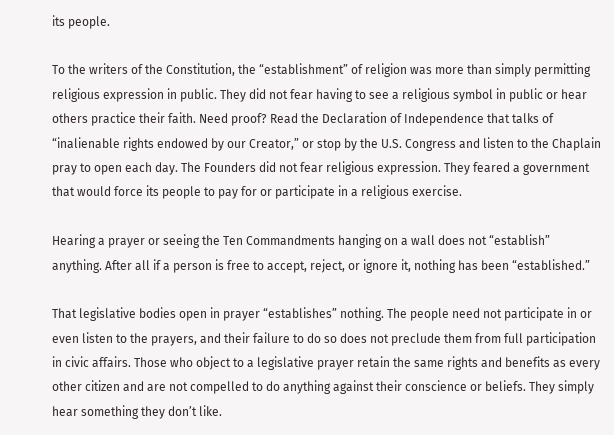its people.

To the writers of the Constitution, the “establishment” of religion was more than simply permitting religious expression in public. They did not fear having to see a religious symbol in public or hear others practice their faith. Need proof? Read the Declaration of Independence that talks of “inalienable rights endowed by our Creator,” or stop by the U.S. Congress and listen to the Chaplain pray to open each day. The Founders did not fear religious expression. They feared a government that would force its people to pay for or participate in a religious exercise.

Hearing a prayer or seeing the Ten Commandments hanging on a wall does not “establish” anything. After all if a person is free to accept, reject, or ignore it, nothing has been “established.”

That legislative bodies open in prayer “establishes” nothing. The people need not participate in or even listen to the prayers, and their failure to do so does not preclude them from full participation in civic affairs. Those who object to a legislative prayer retain the same rights and benefits as every other citizen and are not compelled to do anything against their conscience or beliefs. They simply hear something they don’t like.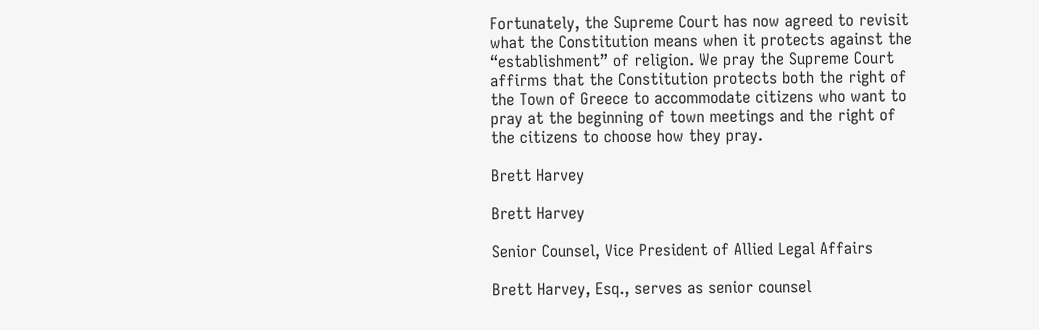Fortunately, the Supreme Court has now agreed to revisit what the Constitution means when it protects against the “establishment” of religion. We pray the Supreme Court affirms that the Constitution protects both the right of the Town of Greece to accommodate citizens who want to pray at the beginning of town meetings and the right of the citizens to choose how they pray.

Brett Harvey

Brett Harvey

Senior Counsel, Vice President of Allied Legal Affairs

Brett Harvey, Esq., serves as senior counsel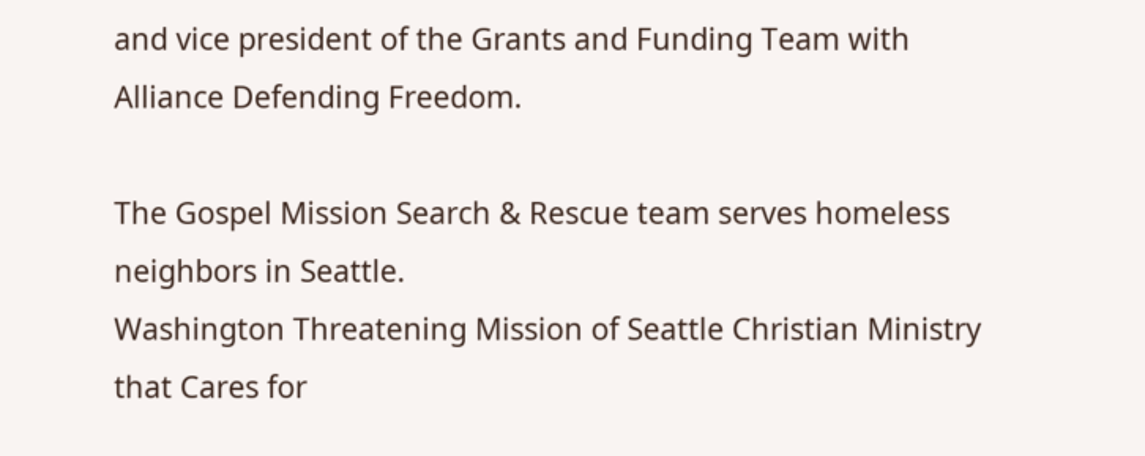and vice president of the Grants and Funding Team with Alliance Defending Freedom.

The Gospel Mission Search & Rescue team serves homeless neighbors in Seattle.
Washington Threatening Mission of Seattle Christian Ministry that Cares for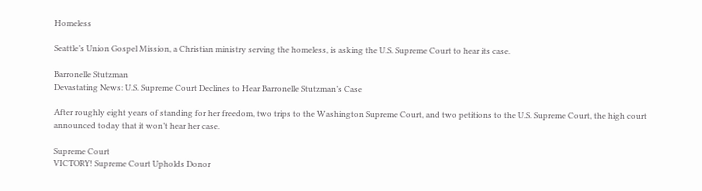Homeless

Seattle’s Union Gospel Mission, a Christian ministry serving the homeless, is asking the U.S. Supreme Court to hear its case.

Barronelle Stutzman
Devastating News: U.S. Supreme Court Declines to Hear Barronelle Stutzman’s Case

After roughly eight years of standing for her freedom, two trips to the Washington Supreme Court, and two petitions to the U.S. Supreme Court, the high court announced today that it won’t hear her case.

Supreme Court
VICTORY! Supreme Court Upholds Donor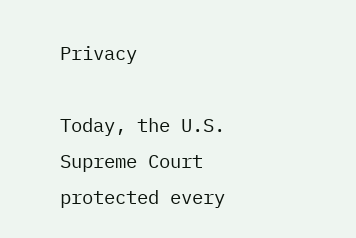Privacy

Today, the U.S. Supreme Court protected every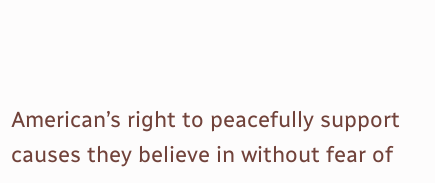American’s right to peacefully support causes they believe in without fear of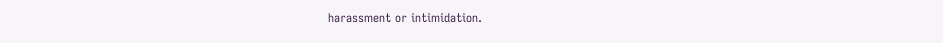harassment or intimidation.